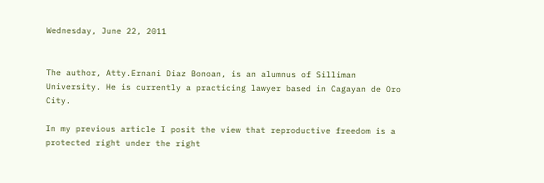Wednesday, June 22, 2011


The author, Atty.Ernani Diaz Bonoan, is an alumnus of Silliman University. He is currently a practicing lawyer based in Cagayan de Oro City.

In my previous article I posit the view that reproductive freedom is a protected right under the right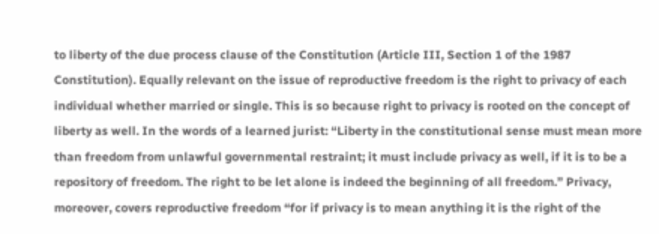to liberty of the due process clause of the Constitution (Article III, Section 1 of the 1987 Constitution). Equally relevant on the issue of reproductive freedom is the right to privacy of each individual whether married or single. This is so because right to privacy is rooted on the concept of liberty as well. In the words of a learned jurist: “Liberty in the constitutional sense must mean more than freedom from unlawful governmental restraint; it must include privacy as well, if it is to be a repository of freedom. The right to be let alone is indeed the beginning of all freedom.” Privacy, moreover, covers reproductive freedom “for if privacy is to mean anything it is the right of the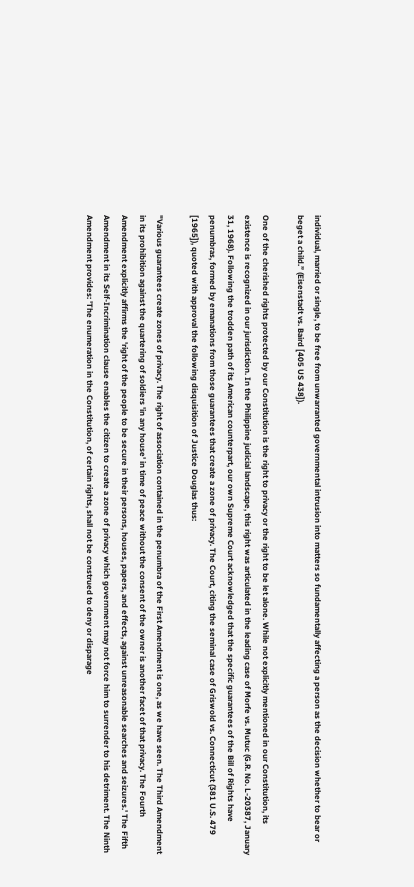individual, married or single, to be free from unwarranted governmental intrusion into matters so fundamentally affecting a person as the decision whether to bear or beget a child.” (Eisenstadt vs. Baird [405 US 438]).

One of the cherished rights protected by our Constitution is the right to privacy or the right to be let alone. While not explicitly mentioned in our Constitution, its existence is recognized in our jurisdiction. In the Philippine judicial landscape, this right was articulated in the leading case of Morfe vs. Mutuc (G.R. No. L-20387, January 31, 1968). Following the trodden path of its American counterpart, our own Supreme Court acknowledged that the specific guarantees of the Bill of Rights have penumbras, formed by emanations from those guarantees that create a zone of privacy. The Court, citing the seminal case of Griswold vs. Connecticut (381 U.S. 479 [1965]), quoted with approval the following disquisition of Justice Douglas thus:

"Various guarantees create zones of privacy. The right of association contained in the penumbra of the First Amendment is one, as we have seen. The Third Amendment in its prohibition against the quartering of soldiers 'in any house' in time of peace without the consent of the owner is another facet of that privacy. The Fourth Amendment explicitly affirms the 'right of the people to be secure in their persons, houses, papers, and effects, against unreasonable searches and seizures.' The Fifth Amendment in its Self-Incrimination clause enables the citizen to create a zone of privacy which government may not force him to surrender to his detriment. The Ninth Amendment provides: 'The enumeration in the Constitution, of certain rights, shall not be construed to deny or disparage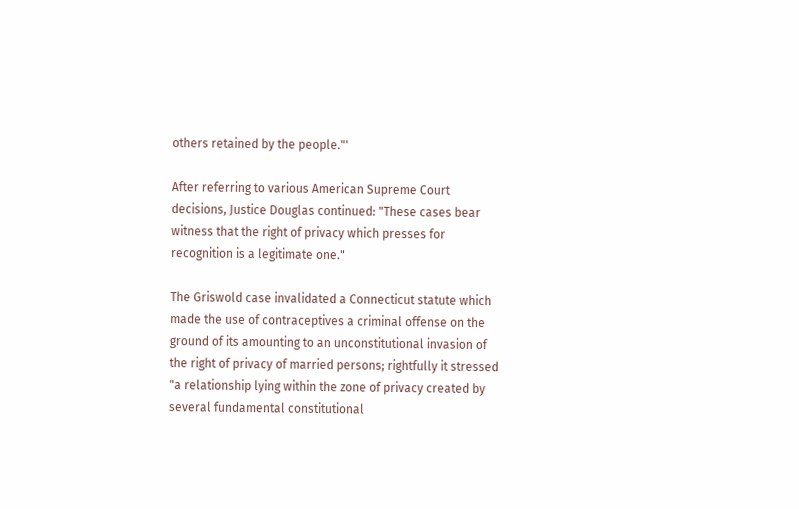others retained by the people."'

After referring to various American Supreme Court decisions, Justice Douglas continued: "These cases bear witness that the right of privacy which presses for recognition is a legitimate one."

The Griswold case invalidated a Connecticut statute which made the use of contraceptives a criminal offense on the ground of its amounting to an unconstitutional invasion of the right of privacy of married persons; rightfully it stressed "a relationship lying within the zone of privacy created by several fundamental constitutional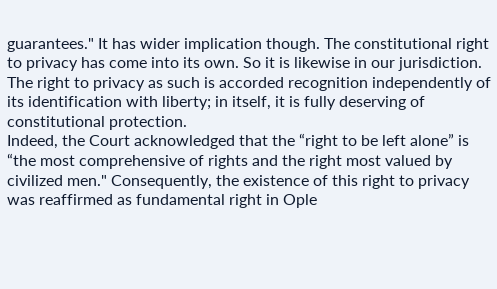guarantees." It has wider implication though. The constitutional right to privacy has come into its own. So it is likewise in our jurisdiction. The right to privacy as such is accorded recognition independently of its identification with liberty; in itself, it is fully deserving of constitutional protection.
Indeed, the Court acknowledged that the “right to be left alone” is “the most comprehensive of rights and the right most valued by civilized men." Consequently, the existence of this right to privacy was reaffirmed as fundamental right in Ople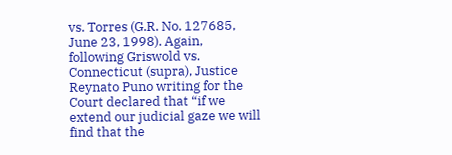vs. Torres (G.R. No. 127685, June 23, 1998). Again, following Griswold vs. Connecticut (supra), Justice Reynato Puno writing for the Court declared that “if we extend our judicial gaze we will find that the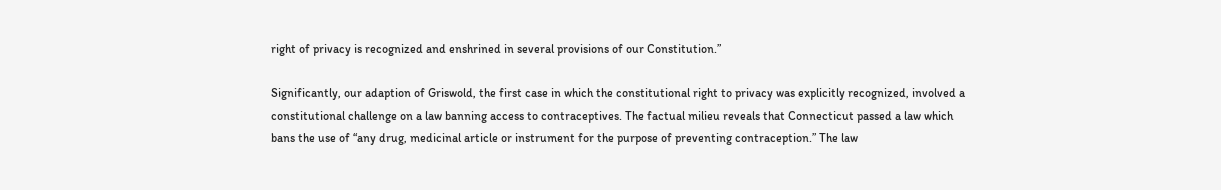right of privacy is recognized and enshrined in several provisions of our Constitution.”

Significantly, our adaption of Griswold, the first case in which the constitutional right to privacy was explicitly recognized, involved a constitutional challenge on a law banning access to contraceptives. The factual milieu reveals that Connecticut passed a law which bans the use of “any drug, medicinal article or instrument for the purpose of preventing contraception.” The law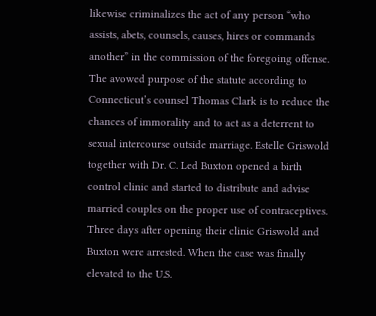likewise criminalizes the act of any person “who assists, abets, counsels, causes, hires or commands another” in the commission of the foregoing offense. The avowed purpose of the statute according to Connecticut’s counsel Thomas Clark is to reduce the chances of immorality and to act as a deterrent to sexual intercourse outside marriage. Estelle Griswold together with Dr. C. Led Buxton opened a birth control clinic and started to distribute and advise married couples on the proper use of contraceptives. Three days after opening their clinic Griswold and Buxton were arrested. When the case was finally elevated to the U.S.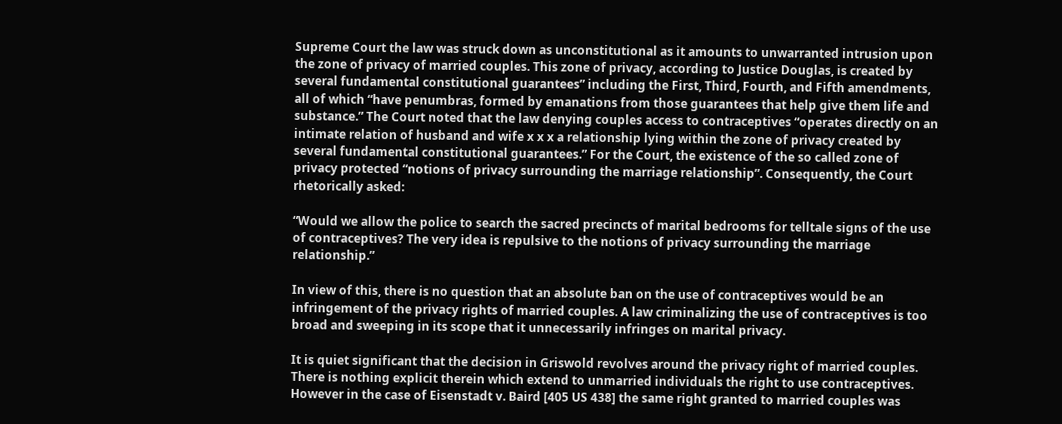Supreme Court the law was struck down as unconstitutional as it amounts to unwarranted intrusion upon the zone of privacy of married couples. This zone of privacy, according to Justice Douglas, is created by several fundamental constitutional guarantees” including the First, Third, Fourth, and Fifth amendments, all of which “have penumbras, formed by emanations from those guarantees that help give them life and substance.” The Court noted that the law denying couples access to contraceptives “operates directly on an intimate relation of husband and wife x x x a relationship lying within the zone of privacy created by several fundamental constitutional guarantees.” For the Court, the existence of the so called zone of privacy protected “notions of privacy surrounding the marriage relationship”. Consequently, the Court rhetorically asked:

“Would we allow the police to search the sacred precincts of marital bedrooms for telltale signs of the use of contraceptives? The very idea is repulsive to the notions of privacy surrounding the marriage relationship.”

In view of this, there is no question that an absolute ban on the use of contraceptives would be an infringement of the privacy rights of married couples. A law criminalizing the use of contraceptives is too broad and sweeping in its scope that it unnecessarily infringes on marital privacy.

It is quiet significant that the decision in Griswold revolves around the privacy right of married couples. There is nothing explicit therein which extend to unmarried individuals the right to use contraceptives. However in the case of Eisenstadt v. Baird [405 US 438] the same right granted to married couples was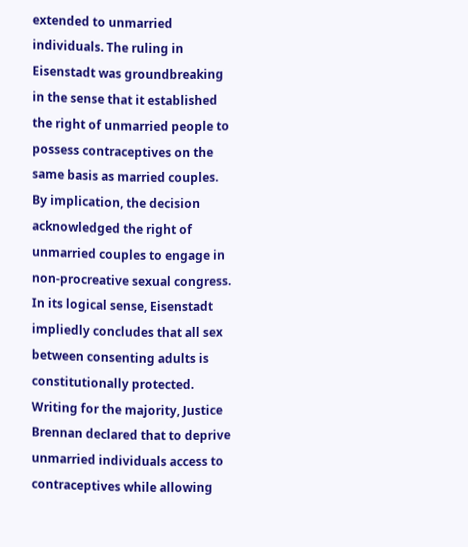extended to unmarried individuals. The ruling in Eisenstadt was groundbreaking in the sense that it established the right of unmarried people to possess contraceptives on the same basis as married couples. By implication, the decision acknowledged the right of unmarried couples to engage in non-procreative sexual congress. In its logical sense, Eisenstadt impliedly concludes that all sex between consenting adults is constitutionally protected. Writing for the majority, Justice Brennan declared that to deprive unmarried individuals access to contraceptives while allowing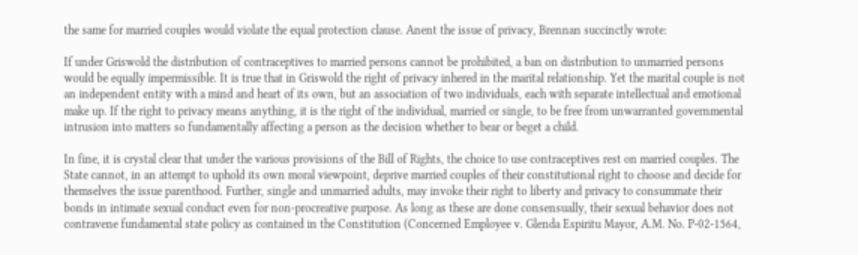the same for married couples would violate the equal protection clause. Anent the issue of privacy, Brennan succinctly wrote:

If under Griswold the distribution of contraceptives to married persons cannot be prohibited, a ban on distribution to unmarried persons would be equally impermissible. It is true that in Griswold the right of privacy inhered in the marital relationship. Yet the marital couple is not an independent entity with a mind and heart of its own, but an association of two individuals, each with separate intellectual and emotional make up. If the right to privacy means anything, it is the right of the individual, married or single, to be free from unwarranted governmental intrusion into matters so fundamentally affecting a person as the decision whether to bear or beget a child.

In fine, it is crystal clear that under the various provisions of the Bill of Rights, the choice to use contraceptives rest on married couples. The State cannot, in an attempt to uphold its own moral viewpoint, deprive married couples of their constitutional right to choose and decide for themselves the issue parenthood. Further, single and unmarried adults, may invoke their right to liberty and privacy to consummate their bonds in intimate sexual conduct even for non-procreative purpose. As long as these are done consensually, their sexual behavior does not contravene fundamental state policy as contained in the Constitution (Concerned Employee v. Glenda Espiritu Mayor, A.M. No. P-02-1564,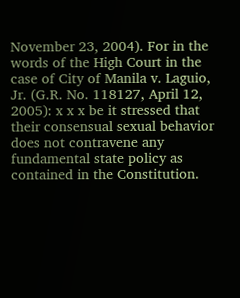November 23, 2004). For in the words of the High Court in the case of City of Manila v. Laguio, Jr. (G.R. No. 118127, April 12, 2005): x x x be it stressed that their consensual sexual behavior does not contravene any fundamental state policy as contained in the Constitution.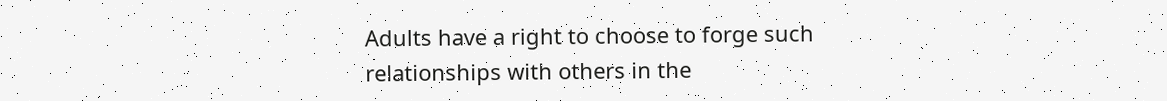Adults have a right to choose to forge such relationships with others in the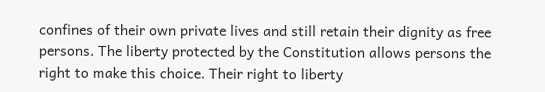confines of their own private lives and still retain their dignity as free persons. The liberty protected by the Constitution allows persons the right to make this choice. Their right to liberty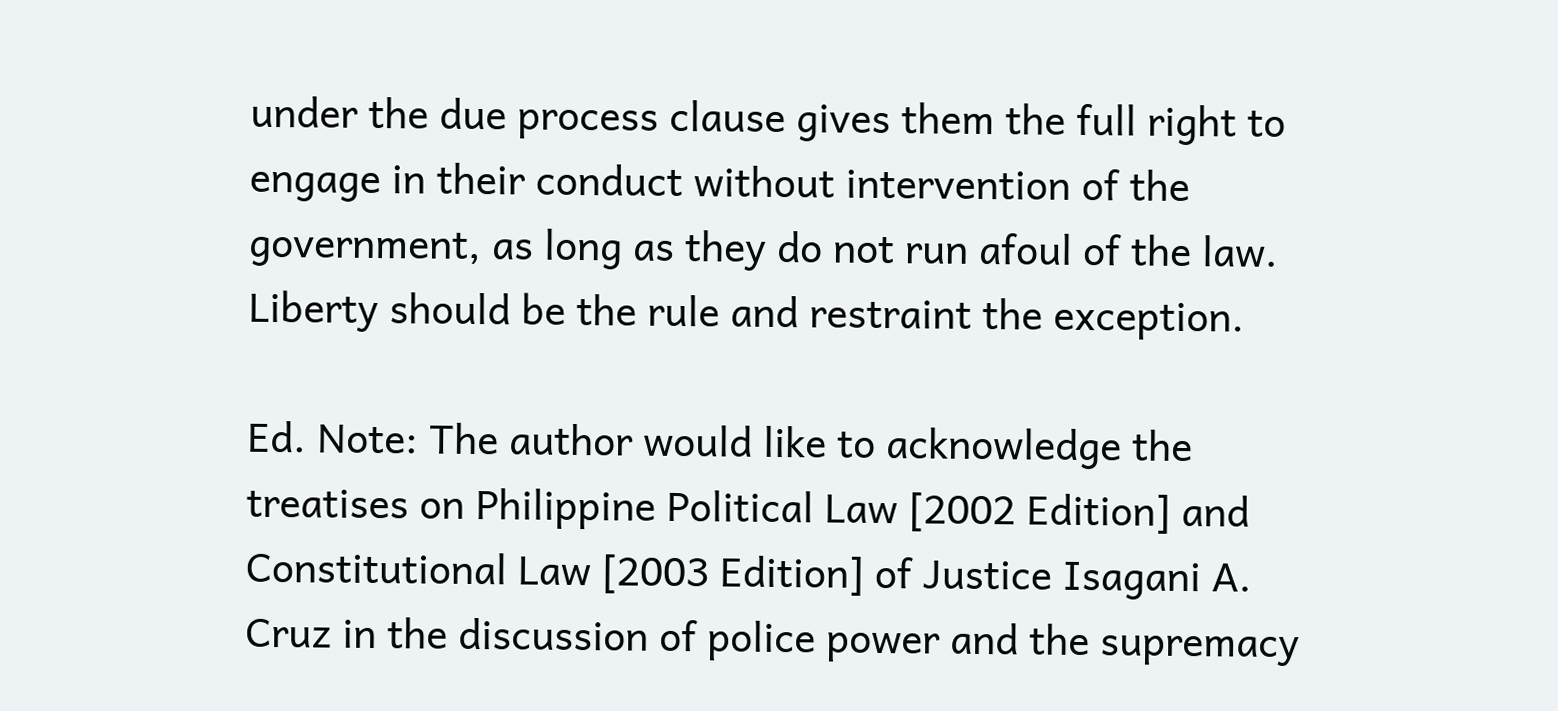under the due process clause gives them the full right to engage in their conduct without intervention of the government, as long as they do not run afoul of the law. Liberty should be the rule and restraint the exception.

Ed. Note: The author would like to acknowledge the treatises on Philippine Political Law [2002 Edition] and Constitutional Law [2003 Edition] of Justice Isagani A. Cruz in the discussion of police power and the supremacy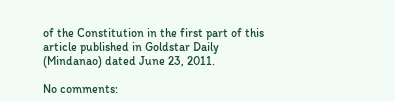of the Constitution in the first part of this article published in Goldstar Daily (Mindanao) dated June 23, 2011.

No comments: